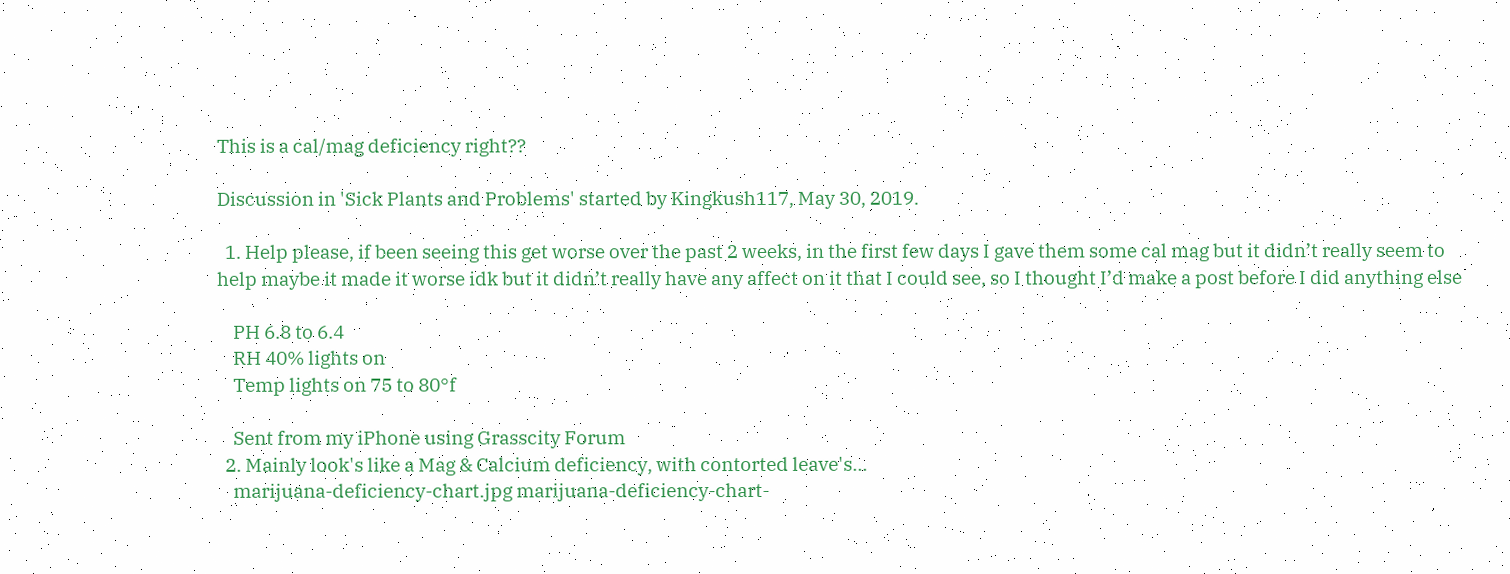This is a cal/mag deficiency right??

Discussion in 'Sick Plants and Problems' started by Kingkush117, May 30, 2019.

  1. Help please, if been seeing this get worse over the past 2 weeks, in the first few days I gave them some cal mag but it didn’t really seem to help maybe it made it worse idk but it didn’t really have any affect on it that I could see, so I thought I’d make a post before I did anything else

    PH 6.8 to 6.4
    RH 40% lights on
    Temp lights on 75 to 80°f

    Sent from my iPhone using Grasscity Forum
  2. Mainly look's like a Mag & Calcium deficiency, with contorted leave's...
    marijuana-deficiency-chart.jpg marijuana-deficiency-chart-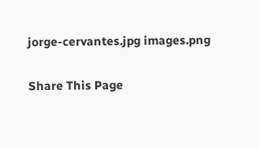jorge-cervantes.jpg images.png

Share This Page